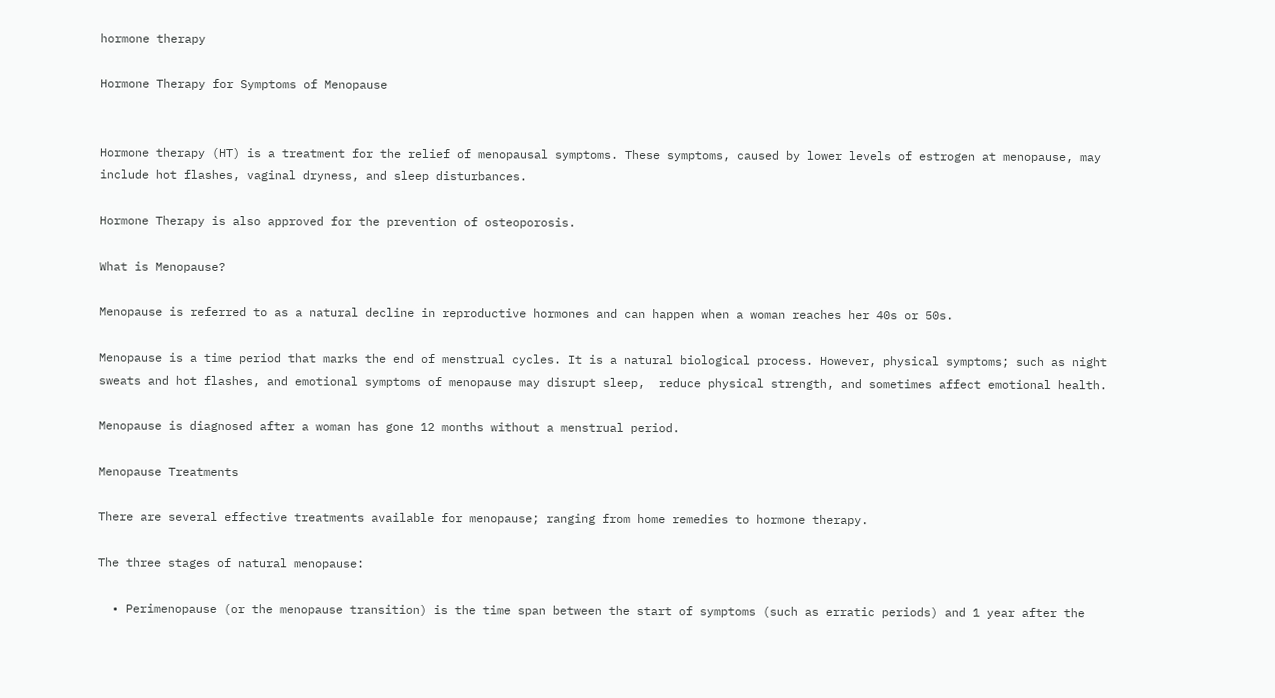hormone therapy

Hormone Therapy for Symptoms of Menopause


Hormone therapy (HT) is a treatment for the relief of menopausal symptoms. These symptoms, caused by lower levels of estrogen at menopause, may include hot flashes, vaginal dryness, and sleep disturbances.

Hormone Therapy is also approved for the prevention of osteoporosis.

What is Menopause?

Menopause is referred to as a natural decline in reproductive hormones and can happen when a woman reaches her 40s or 50s.

Menopause is a time period that marks the end of menstrual cycles. It is a natural biological process. However, physical symptoms; such as night sweats and hot flashes, and emotional symptoms of menopause may disrupt sleep,  reduce physical strength, and sometimes affect emotional health.

Menopause is diagnosed after a woman has gone 12 months without a menstrual period.

Menopause Treatments

There are several effective treatments available for menopause; ranging from home remedies to hormone therapy.

The three stages of natural menopause:

  • Perimenopause (or the menopause transition) is the time span between the start of symptoms (such as erratic periods) and 1 year after the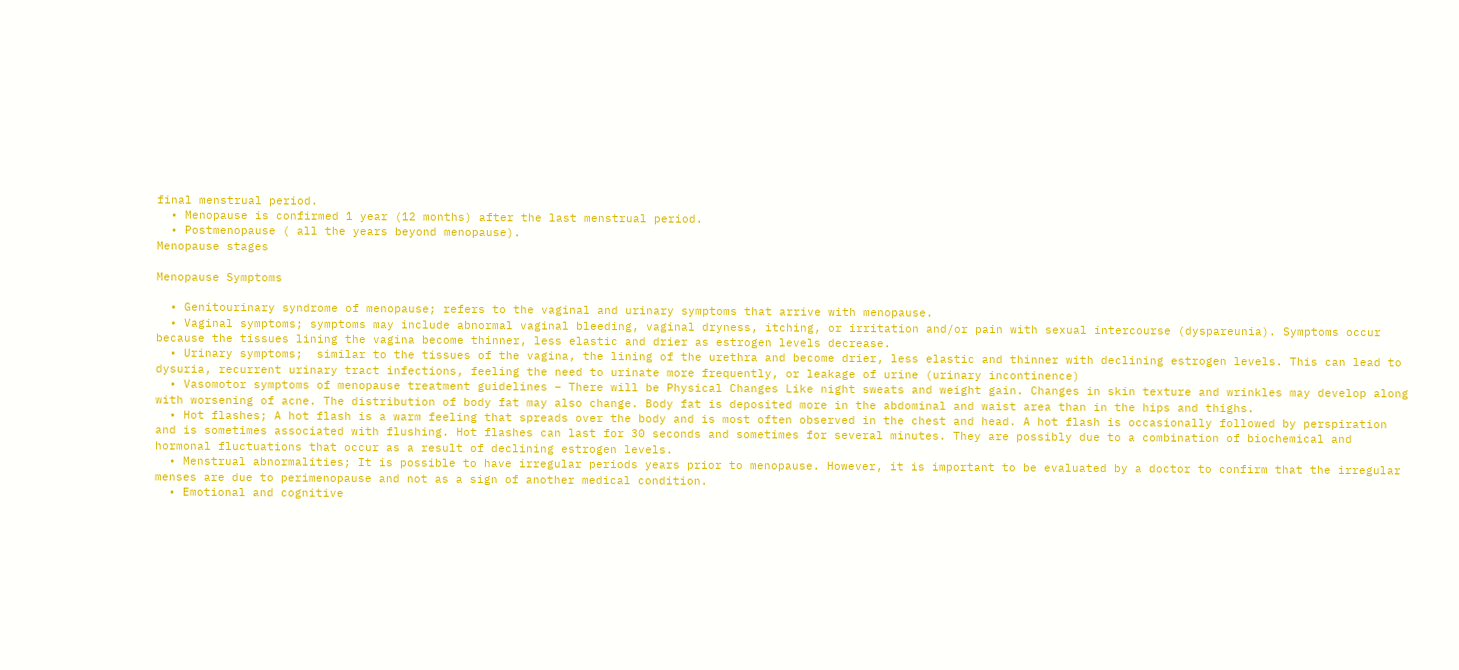final menstrual period.
  • Menopause is confirmed 1 year (12 months) after the last menstrual period.
  • Postmenopause ( all the years beyond menopause).
Menopause stages

Menopause Symptoms

  • Genitourinary syndrome of menopause; refers to the vaginal and urinary symptoms that arrive with menopause.
  • Vaginal symptoms; symptoms may include abnormal vaginal bleeding, vaginal dryness, itching, or irritation and/or pain with sexual intercourse (dyspareunia). Symptoms occur because the tissues lining the vagina become thinner, less elastic and drier as estrogen levels decrease.
  • Urinary symptoms;  similar to the tissues of the vagina, the lining of the urethra and become drier, less elastic and thinner with declining estrogen levels. This can lead to dysuria, recurrent urinary tract infections, feeling the need to urinate more frequently, or leakage of urine (urinary incontinence)
  • Vasomotor symptoms of menopause treatment guidelines – There will be Physical Changes Like night sweats and weight gain. Changes in skin texture and wrinkles may develop along with worsening of acne. The distribution of body fat may also change. Body fat is deposited more in the abdominal and waist area than in the hips and thighs.
  • Hot flashes; A hot flash is a warm feeling that spreads over the body and is most often observed in the chest and head. A hot flash is occasionally followed by perspiration and is sometimes associated with flushing. Hot flashes can last for 30 seconds and sometimes for several minutes. They are possibly due to a combination of biochemical and hormonal fluctuations that occur as a result of declining estrogen levels.
  • Menstrual abnormalities; It is possible to have irregular periods years prior to menopause. However, it is important to be evaluated by a doctor to confirm that the irregular menses are due to perimenopause and not as a sign of another medical condition.
  • Emotional and cognitive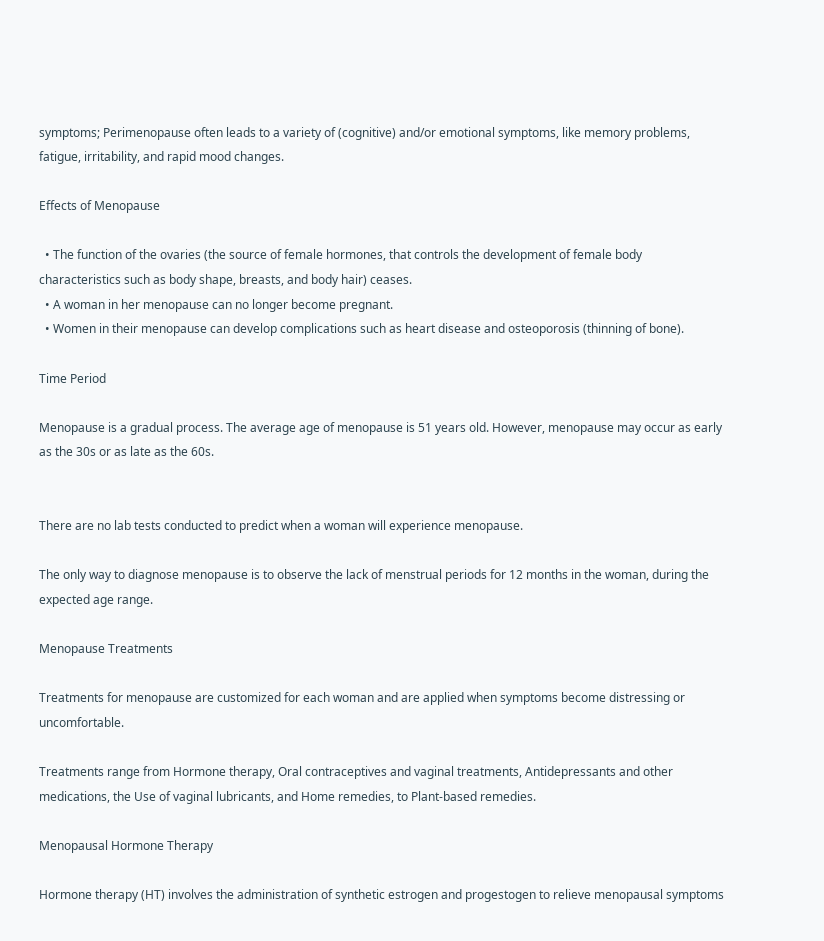symptoms; Perimenopause often leads to a variety of (cognitive) and/or emotional symptoms, like memory problems, fatigue, irritability, and rapid mood changes.

Effects of Menopause

  • The function of the ovaries (the source of female hormones, that controls the development of female body characteristics such as body shape, breasts, and body hair) ceases.
  • A woman in her menopause can no longer become pregnant.
  • Women in their menopause can develop complications such as heart disease and osteoporosis (thinning of bone).

Time Period

Menopause is a gradual process. The average age of menopause is 51 years old. However, menopause may occur as early as the 30s or as late as the 60s.


There are no lab tests conducted to predict when a woman will experience menopause.

The only way to diagnose menopause is to observe the lack of menstrual periods for 12 months in the woman, during the expected age range.

Menopause Treatments

Treatments for menopause are customized for each woman and are applied when symptoms become distressing or uncomfortable.

Treatments range from Hormone therapy, Oral contraceptives and vaginal treatments, Antidepressants and other medications, the Use of vaginal lubricants, and Home remedies, to Plant-based remedies.

Menopausal Hormone Therapy

Hormone therapy (HT) involves the administration of synthetic estrogen and progestogen to relieve menopausal symptoms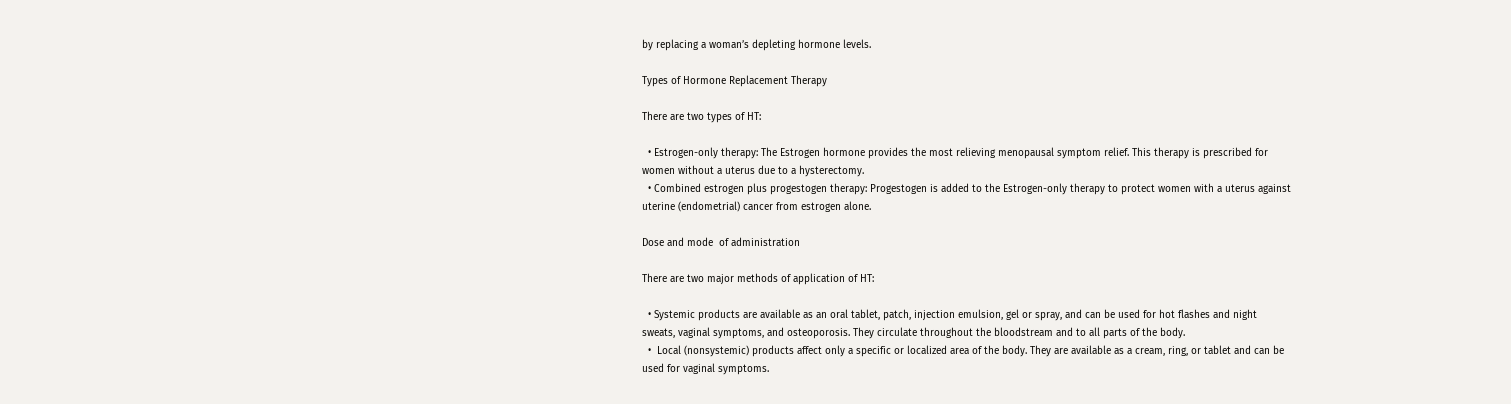by replacing a woman’s depleting hormone levels.

Types of Hormone Replacement Therapy

There are two types of HT:

  • Estrogen-only therapy: The Estrogen hormone provides the most relieving menopausal symptom relief. This therapy is prescribed for women without a uterus due to a hysterectomy.
  • Combined estrogen plus progestogen therapy: Progestogen is added to the Estrogen-only therapy to protect women with a uterus against uterine (endometrial) cancer from estrogen alone.

Dose and mode  of administration

There are two major methods of application of HT:

  • Systemic products are available as an oral tablet, patch, injection emulsion, gel or spray, and can be used for hot flashes and night sweats, vaginal symptoms, and osteoporosis. They circulate throughout the bloodstream and to all parts of the body.
  •  Local (nonsystemic) products affect only a specific or localized area of the body. They are available as a cream, ring, or tablet and can be used for vaginal symptoms.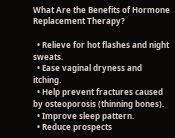What Are the Benefits of Hormone Replacement Therapy?

  • Relieve for hot flashes and night sweats.
  • Ease vaginal dryness and itching.
  • Help prevent fractures caused by osteoporosis (thinning bones).
  • Improve sleep pattern.
  • Reduce prospects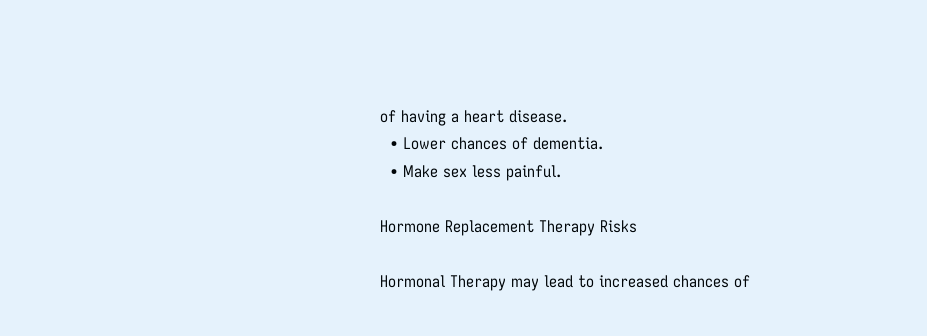of having a heart disease.
  • Lower chances of dementia.
  • Make sex less painful.

Hormone Replacement Therapy Risks

Hormonal Therapy may lead to increased chances of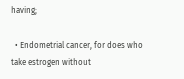having;

  • Endometrial cancer, for does who take estrogen without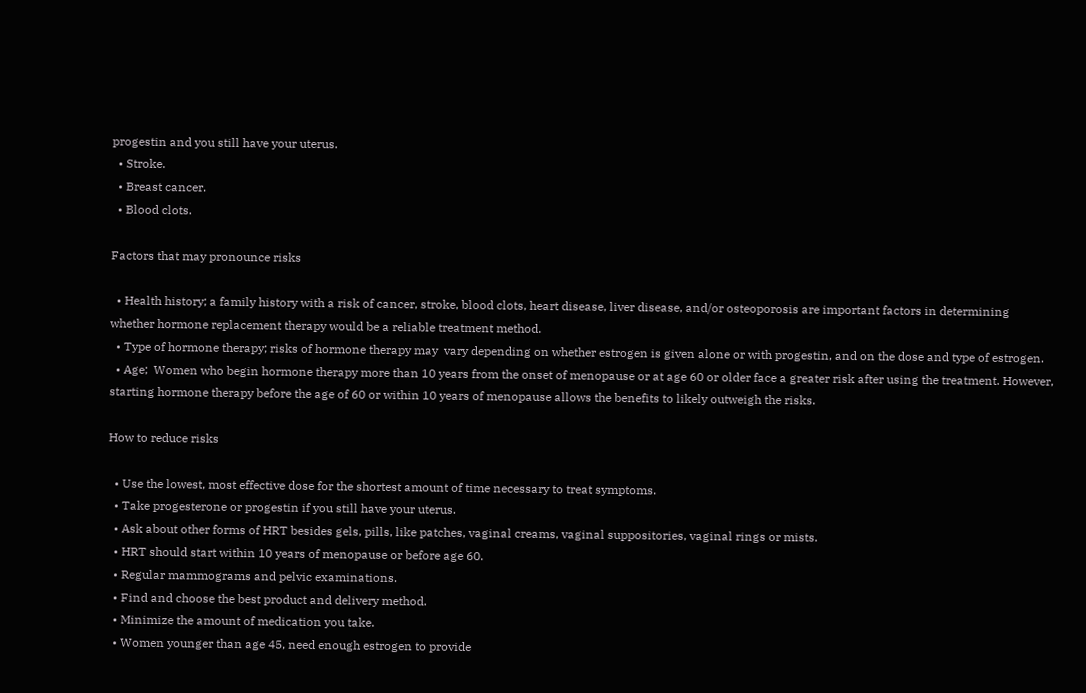progestin and you still have your uterus.
  • Stroke.
  • Breast cancer.
  • Blood clots.

Factors that may pronounce risks

  • Health history; a family history with a risk of cancer, stroke, blood clots, heart disease, liver disease, and/or osteoporosis are important factors in determining whether hormone replacement therapy would be a reliable treatment method.
  • Type of hormone therapy; risks of hormone therapy may  vary depending on whether estrogen is given alone or with progestin, and on the dose and type of estrogen.
  • Age;  Women who begin hormone therapy more than 10 years from the onset of menopause or at age 60 or older face a greater risk after using the treatment. However, starting hormone therapy before the age of 60 or within 10 years of menopause allows the benefits to likely outweigh the risks.

How to reduce risks

  • Use the lowest, most effective dose for the shortest amount of time necessary to treat symptoms.
  • Take progesterone or progestin if you still have your uterus.
  • Ask about other forms of HRT besides gels, pills, like patches, vaginal creams, vaginal suppositories, vaginal rings or mists.
  • HRT should start within 10 years of menopause or before age 60.
  • Regular mammograms and pelvic examinations.
  • Find and choose the best product and delivery method.
  • Minimize the amount of medication you take.
  • Women younger than age 45, need enough estrogen to provide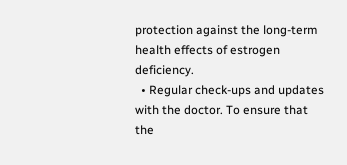protection against the long-term health effects of estrogen deficiency.
  • Regular check-ups and updates with the doctor. To ensure that the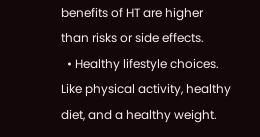benefits of HT are higher than risks or side effects.
  • Healthy lifestyle choices. Like physical activity, healthy diet, and a healthy weight.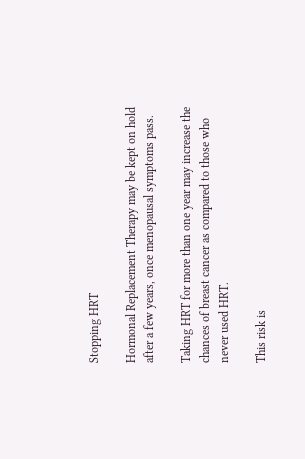Stopping HRT

Hormonal Replacement Therapy may be kept on hold after a few years, once menopausal symptoms pass.

Taking HRT for more than one year may increase the chances of breast cancer as compared to those who never used HRT.

This risk is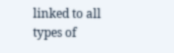linked to all types of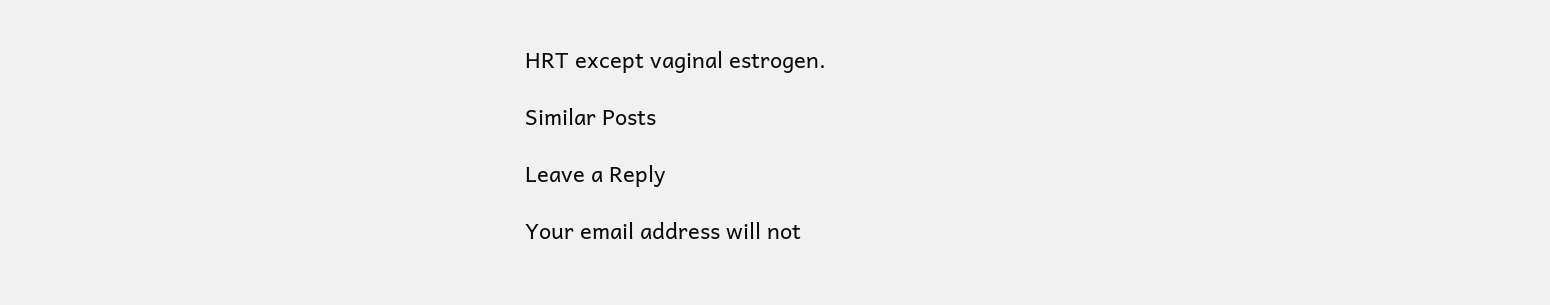HRT except vaginal estrogen.

Similar Posts

Leave a Reply

Your email address will not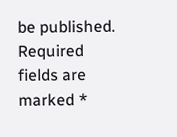be published. Required fields are marked *